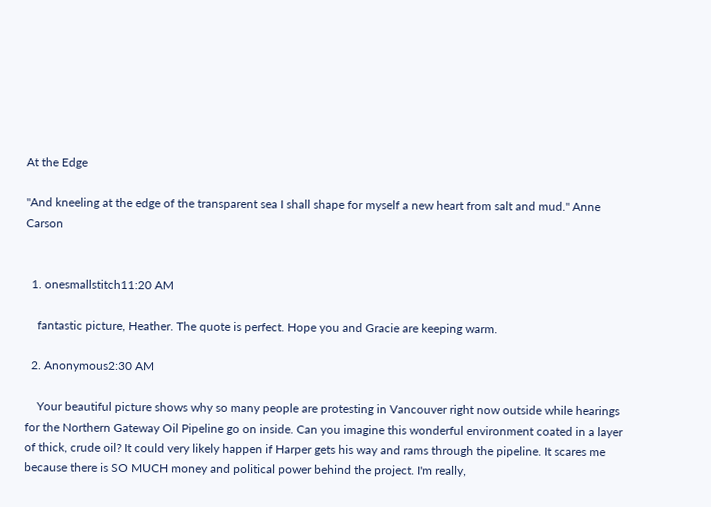At the Edge

"And kneeling at the edge of the transparent sea I shall shape for myself a new heart from salt and mud." Anne Carson


  1. onesmallstitch11:20 AM

    fantastic picture, Heather. The quote is perfect. Hope you and Gracie are keeping warm.

  2. Anonymous2:30 AM

    Your beautiful picture shows why so many people are protesting in Vancouver right now outside while hearings for the Northern Gateway Oil Pipeline go on inside. Can you imagine this wonderful environment coated in a layer of thick, crude oil? It could very likely happen if Harper gets his way and rams through the pipeline. It scares me because there is SO MUCH money and political power behind the project. I'm really,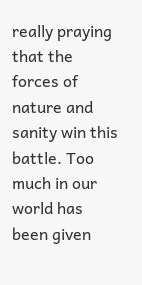really praying that the forces of nature and sanity win this battle. Too much in our world has been given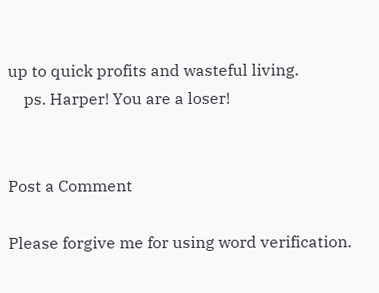up to quick profits and wasteful living.
    ps. Harper! You are a loser!


Post a Comment

Please forgive me for using word verification.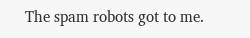The spam robots got to me.